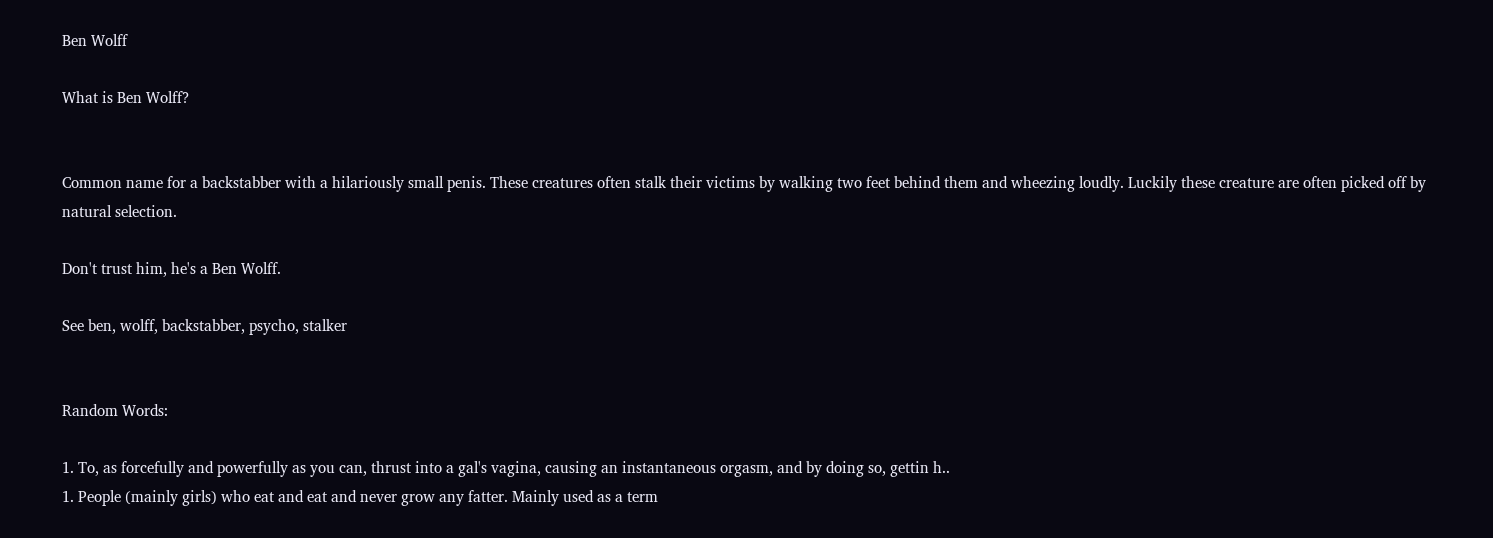Ben Wolff

What is Ben Wolff?


Common name for a backstabber with a hilariously small penis. These creatures often stalk their victims by walking two feet behind them and wheezing loudly. Luckily these creature are often picked off by natural selection.

Don't trust him, he's a Ben Wolff.

See ben, wolff, backstabber, psycho, stalker


Random Words:

1. To, as forcefully and powerfully as you can, thrust into a gal's vagina, causing an instantaneous orgasm, and by doing so, gettin h..
1. People (mainly girls) who eat and eat and never grow any fatter. Mainly used as a term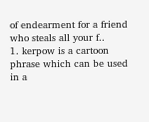of endearment for a friend who steals all your f..
1. kerpow is a cartoon phrase which can be used in a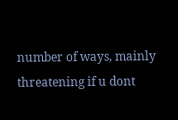number of ways, mainly threatening if u dont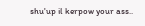shu'up il kerpow your ass..